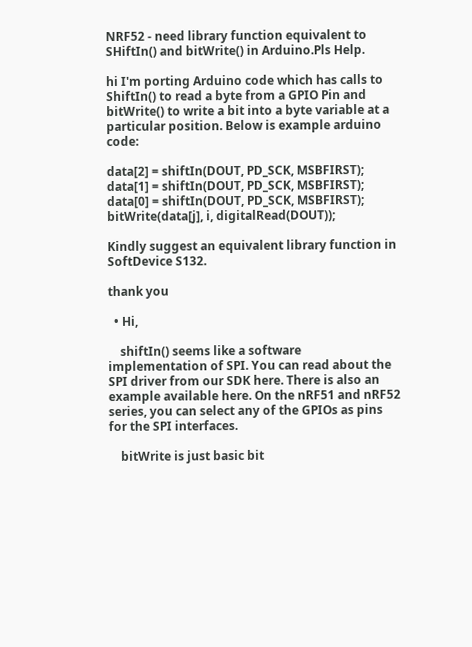NRF52 - need library function equivalent to SHiftIn() and bitWrite() in Arduino.Pls Help.

hi I'm porting Arduino code which has calls to ShiftIn() to read a byte from a GPIO Pin and bitWrite() to write a bit into a byte variable at a particular position. Below is example arduino code:

data[2] = shiftIn(DOUT, PD_SCK, MSBFIRST);
data[1] = shiftIn(DOUT, PD_SCK, MSBFIRST);
data[0] = shiftIn(DOUT, PD_SCK, MSBFIRST);
bitWrite(data[j], i, digitalRead(DOUT));

Kindly suggest an equivalent library function in SoftDevice S132.

thank you

  • Hi,

    shiftIn() seems like a software implementation of SPI. You can read about the SPI driver from our SDK here. There is also an example available here. On the nRF51 and nRF52 series, you can select any of the GPIOs as pins for the SPI interfaces.

    bitWrite is just basic bit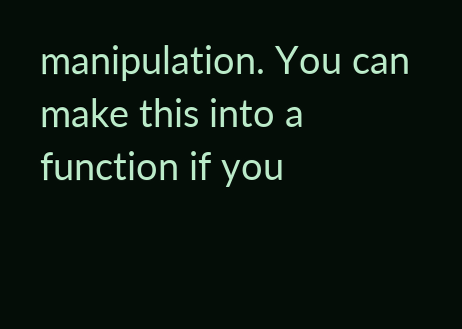manipulation. You can make this into a function if you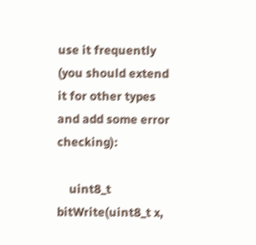use it frequently (you should extend it for other types and add some error checking):

    uint8_t bitWrite(uint8_t x,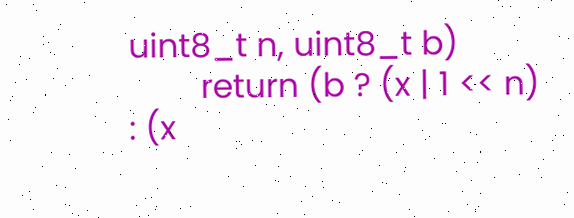uint8_t n, uint8_t b)
        return (b ? (x | 1 << n) : (x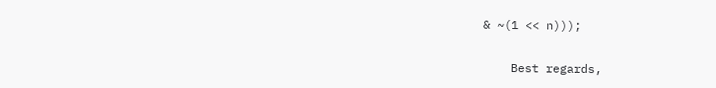& ~(1 << n)));

    Best regards,